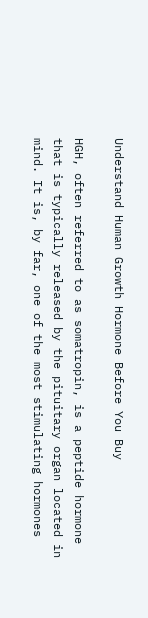Understand Human Growth Hormone Before You Buy

HGH, often referred to as somatropin, is a peptide hormone that is typically released by the pituitary organ located in mind. It is, by far, one of the most stimulating hormones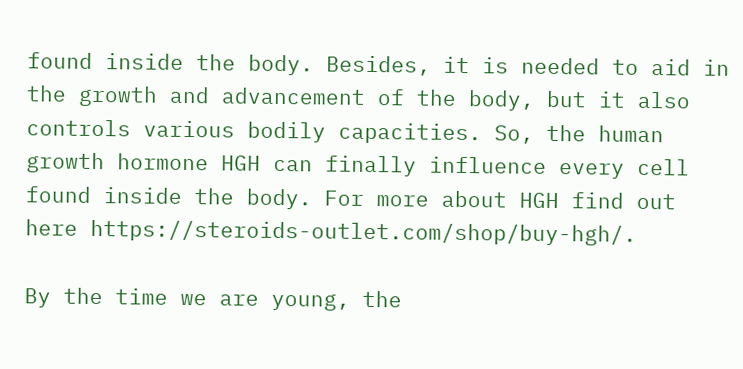found inside the body. Besides, it is needed to aid in the growth and advancement of the body, but it also controls various bodily capacities. So, the human growth hormone HGH can finally influence every cell found inside the body. For more about HGH find out here https://steroids-outlet.com/shop/buy-hgh/.

By the time we are young, the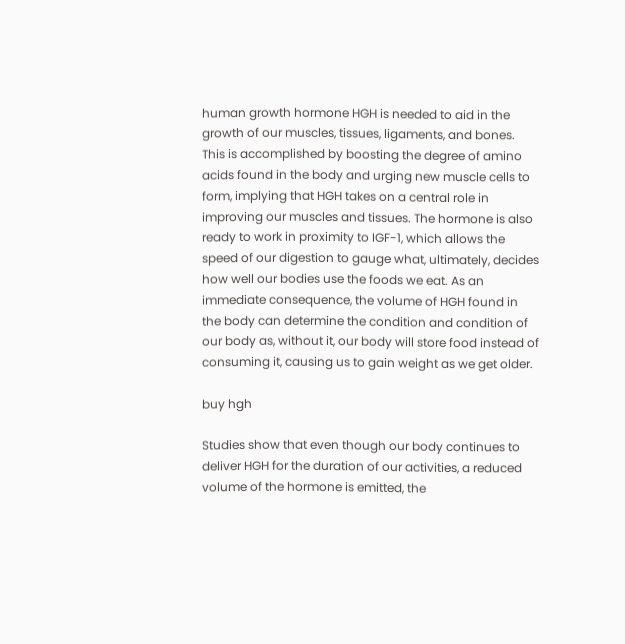human growth hormone HGH is needed to aid in the growth of our muscles, tissues, ligaments, and bones. This is accomplished by boosting the degree of amino acids found in the body and urging new muscle cells to form, implying that HGH takes on a central role in improving our muscles and tissues. The hormone is also ready to work in proximity to IGF-1, which allows the speed of our digestion to gauge what, ultimately, decides how well our bodies use the foods we eat. As an immediate consequence, the volume of HGH found in the body can determine the condition and condition of our body as, without it, our body will store food instead of consuming it, causing us to gain weight as we get older.

buy hgh

Studies show that even though our body continues to deliver HGH for the duration of our activities, a reduced volume of the hormone is emitted, the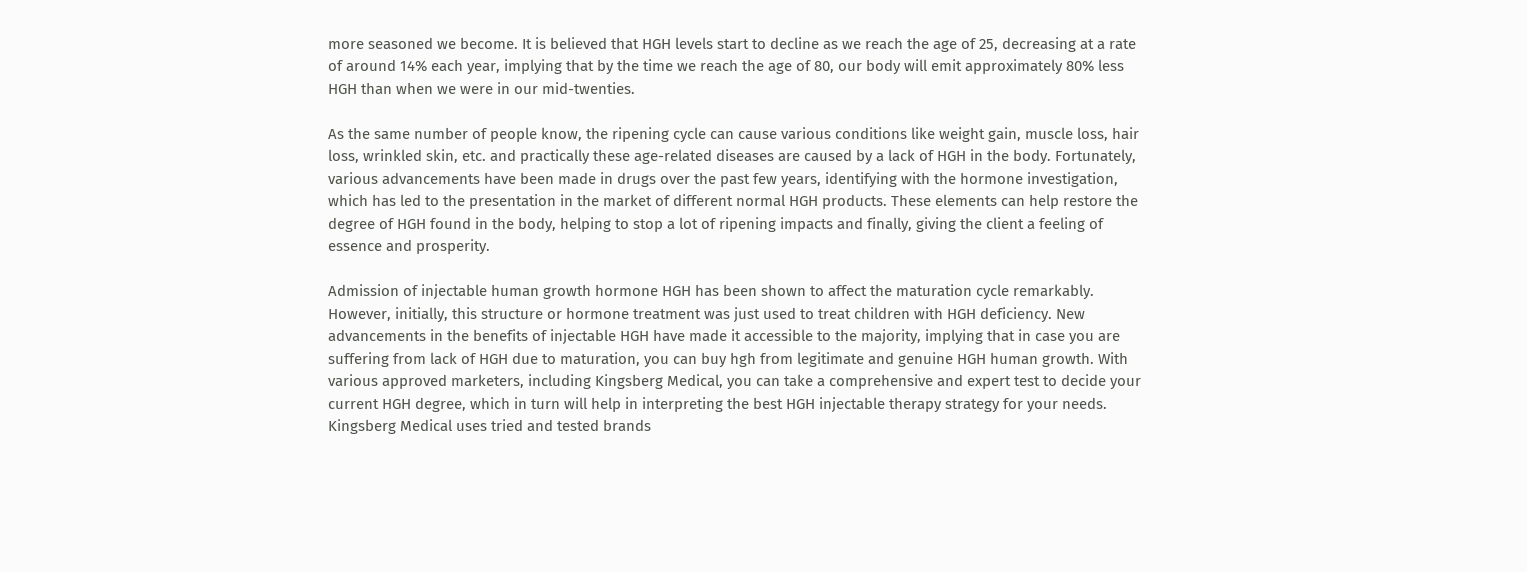more seasoned we become. It is believed that HGH levels start to decline as we reach the age of 25, decreasing at a rate of around 14% each year, implying that by the time we reach the age of 80, our body will emit approximately 80% less HGH than when we were in our mid-twenties.

As the same number of people know, the ripening cycle can cause various conditions like weight gain, muscle loss, hair loss, wrinkled skin, etc. and practically these age-related diseases are caused by a lack of HGH in the body. Fortunately, various advancements have been made in drugs over the past few years, identifying with the hormone investigation, which has led to the presentation in the market of different normal HGH products. These elements can help restore the degree of HGH found in the body, helping to stop a lot of ripening impacts and finally, giving the client a feeling of essence and prosperity.

Admission of injectable human growth hormone HGH has been shown to affect the maturation cycle remarkably. However, initially, this structure or hormone treatment was just used to treat children with HGH deficiency. New advancements in the benefits of injectable HGH have made it accessible to the majority, implying that in case you are suffering from lack of HGH due to maturation, you can buy hgh from legitimate and genuine HGH human growth. With various approved marketers, including Kingsberg Medical, you can take a comprehensive and expert test to decide your current HGH degree, which in turn will help in interpreting the best HGH injectable therapy strategy for your needs. Kingsberg Medical uses tried and tested brands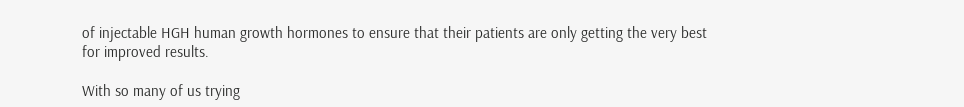of injectable HGH human growth hormones to ensure that their patients are only getting the very best for improved results.

With so many of us trying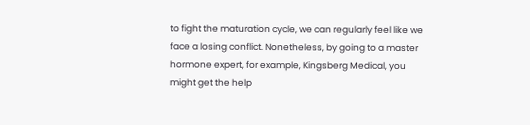to fight the maturation cycle, we can regularly feel like we face a losing conflict. Nonetheless, by going to a master hormone expert, for example, Kingsberg Medical, you might get the help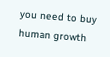you need to buy human growth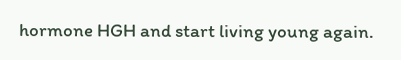hormone HGH and start living young again.